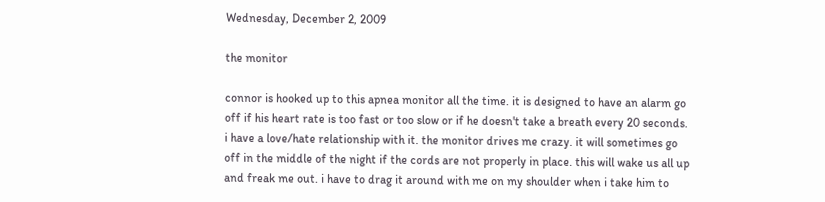Wednesday, December 2, 2009

the monitor

connor is hooked up to this apnea monitor all the time. it is designed to have an alarm go off if his heart rate is too fast or too slow or if he doesn't take a breath every 20 seconds. i have a love/hate relationship with it. the monitor drives me crazy. it will sometimes go off in the middle of the night if the cords are not properly in place. this will wake us all up and freak me out. i have to drag it around with me on my shoulder when i take him to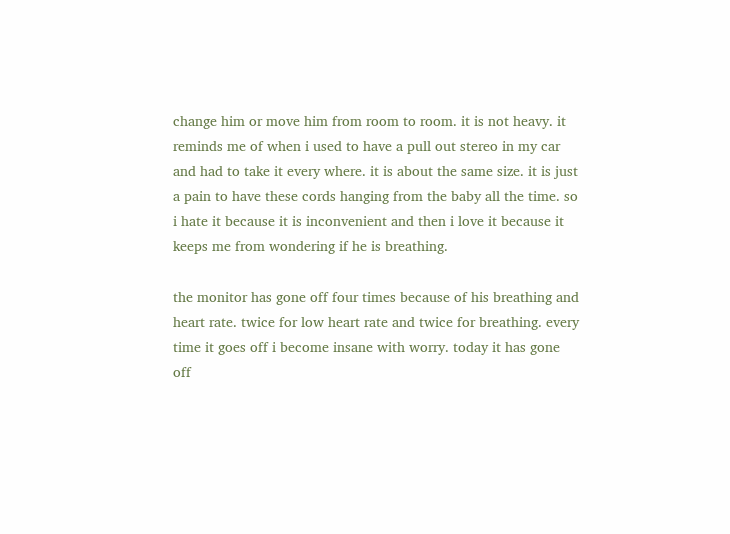change him or move him from room to room. it is not heavy. it reminds me of when i used to have a pull out stereo in my car and had to take it every where. it is about the same size. it is just a pain to have these cords hanging from the baby all the time. so i hate it because it is inconvenient and then i love it because it keeps me from wondering if he is breathing.

the monitor has gone off four times because of his breathing and heart rate. twice for low heart rate and twice for breathing. every time it goes off i become insane with worry. today it has gone off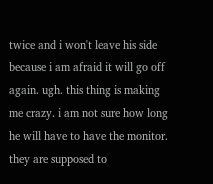twice and i won't leave his side because i am afraid it will go off again. ugh. this thing is making me crazy. i am not sure how long he will have to have the monitor. they are supposed to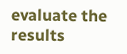evaluate the results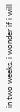in two weeks. i wonder if i will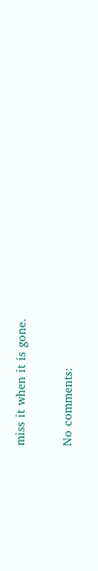miss it when it is gone.

No comments: